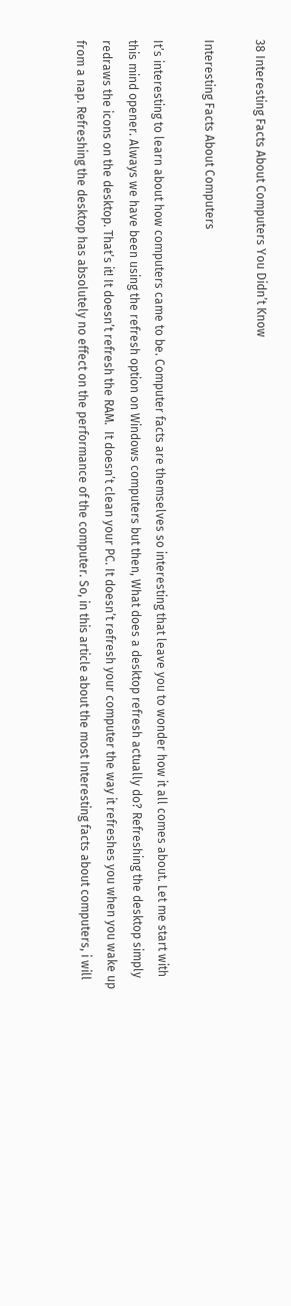38 Interesting Facts About Computers You Didn’t Know

Interesting Facts About Computers

It’s interesting to learn about how computers came to be. Computer facts are themselves so interesting that leave you to wonder how it all comes about. Let me start with this mind opener. Always we have been using the refresh option on Windows computers but then, What does a desktop refresh actually do? Refreshing the desktop simply redraws the icons on the desktop. That’s it! It doesn’t refresh the RAM.  It doesn’t clean your PC. It doesn’t refresh your computer the way it refreshes you when you wake up from a nap. Refreshing the desktop has absolutely no effect on the performance of the computer. So, in this article about the most Interesting facts about computers, i will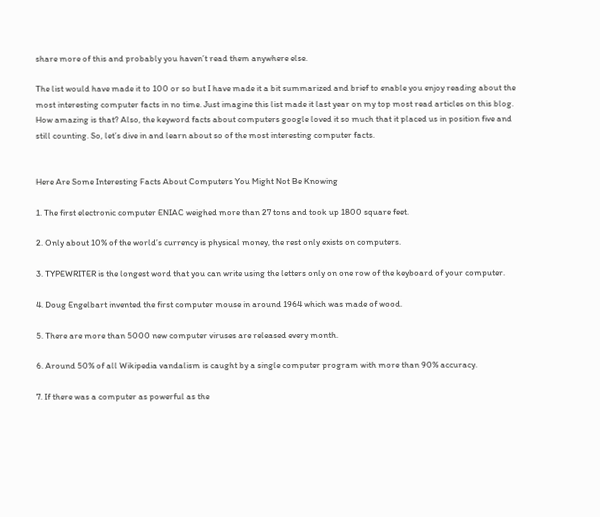share more of this and probably you haven’t read them anywhere else.

The list would have made it to 100 or so but I have made it a bit summarized and brief to enable you enjoy reading about the most interesting computer facts in no time. Just imagine this list made it last year on my top most read articles on this blog. How amazing is that? Also, the keyword facts about computers google loved it so much that it placed us in position five and still counting. So, let’s dive in and learn about so of the most interesting computer facts.


Here Are Some Interesting Facts About Computers You Might Not Be Knowing

1. The first electronic computer ENIAC weighed more than 27 tons and took up 1800 square feet.

2. Only about 10% of the world’s currency is physical money, the rest only exists on computers.

3. TYPEWRITER is the longest word that you can write using the letters only on one row of the keyboard of your computer.

4. Doug Engelbart invented the first computer mouse in around 1964 which was made of wood.

5. There are more than 5000 new computer viruses are released every month.

6. Around 50% of all Wikipedia vandalism is caught by a single computer program with more than 90% accuracy.

7. If there was a computer as powerful as the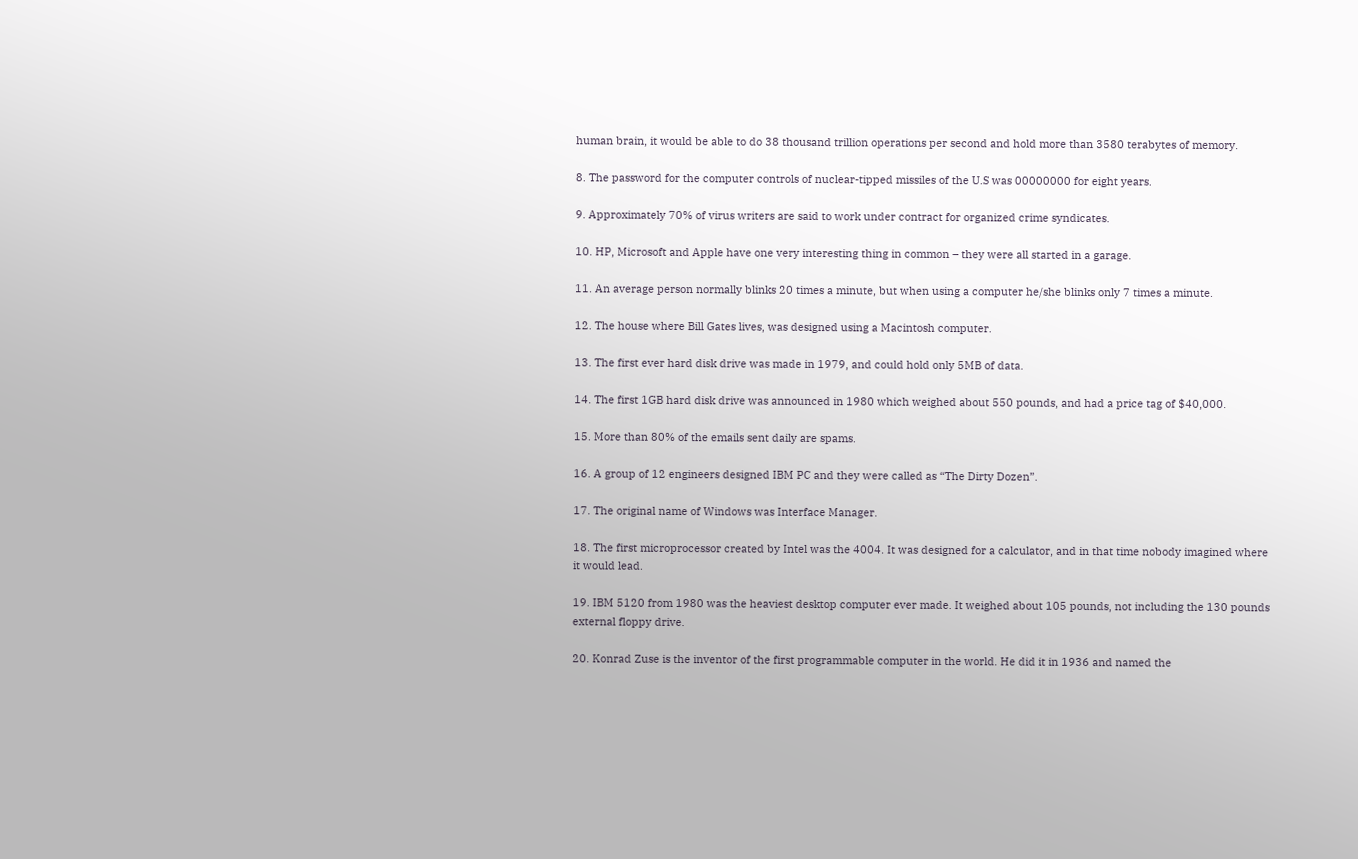human brain, it would be able to do 38 thousand trillion operations per second and hold more than 3580 terabytes of memory.

8. The password for the computer controls of nuclear-tipped missiles of the U.S was 00000000 for eight years.

9. Approximately 70% of virus writers are said to work under contract for organized crime syndicates.

10. HP, Microsoft and Apple have one very interesting thing in common – they were all started in a garage.

11. An average person normally blinks 20 times a minute, but when using a computer he/she blinks only 7 times a minute.

12. The house where Bill Gates lives, was designed using a Macintosh computer.

13. The first ever hard disk drive was made in 1979, and could hold only 5MB of data.

14. The first 1GB hard disk drive was announced in 1980 which weighed about 550 pounds, and had a price tag of $40,000.

15. More than 80% of the emails sent daily are spams.

16. A group of 12 engineers designed IBM PC and they were called as “The Dirty Dozen”.

17. The original name of Windows was Interface Manager.

18. The first microprocessor created by Intel was the 4004. It was designed for a calculator, and in that time nobody imagined where it would lead.

19. IBM 5120 from 1980 was the heaviest desktop computer ever made. It weighed about 105 pounds, not including the 130 pounds external floppy drive.

20. Konrad Zuse is the inventor of the first programmable computer in the world. He did it in 1936 and named the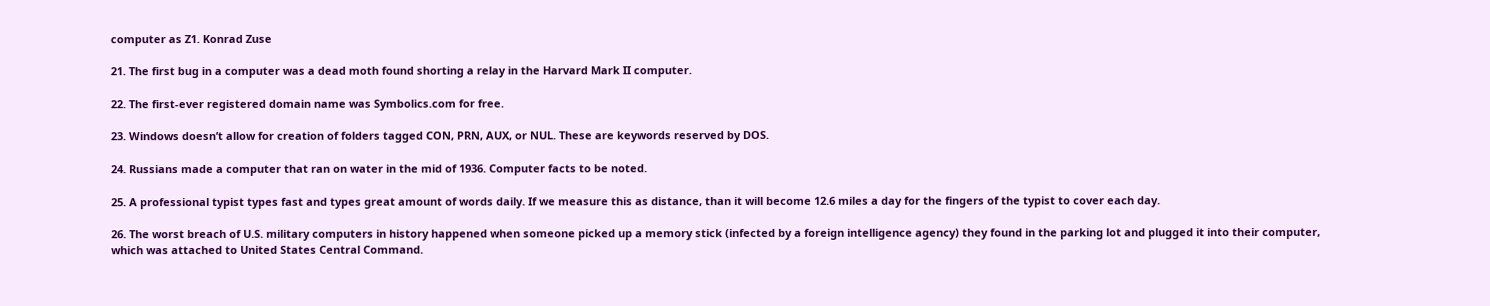computer as Z1. Konrad Zuse

21. The first bug in a computer was a dead moth found shorting a relay in the Harvard Mark II computer.

22. The first-ever registered domain name was Symbolics.com for free.

23. Windows doesn’t allow for creation of folders tagged CON, PRN, AUX, or NUL. These are keywords reserved by DOS.

24. Russians made a computer that ran on water in the mid of 1936. Computer facts to be noted.

25. A professional typist types fast and types great amount of words daily. If we measure this as distance, than it will become 12.6 miles a day for the fingers of the typist to cover each day.

26. The worst breach of U.S. military computers in history happened when someone picked up a memory stick (infected by a foreign intelligence agency) they found in the parking lot and plugged it into their computer, which was attached to United States Central Command.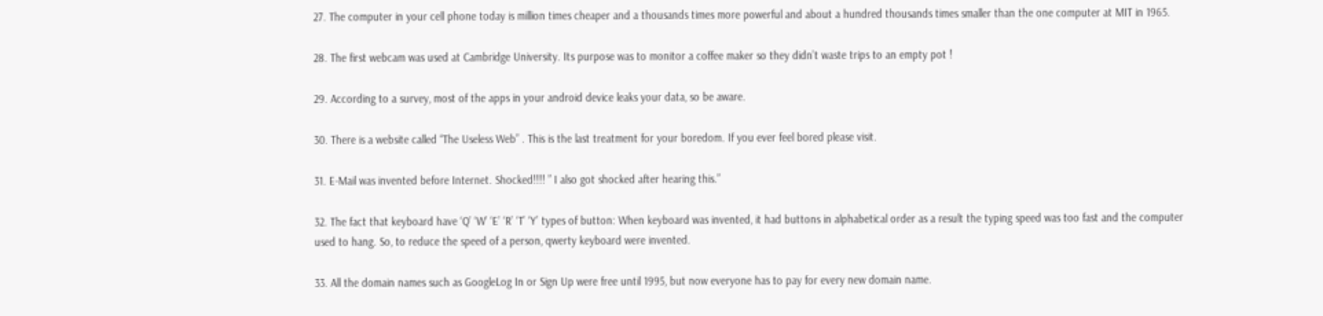27. The computer in your cell phone today is million times cheaper and a thousands times more powerful and about a hundred thousands times smaller than the one computer at MIT in 1965.

28. The first webcam was used at Cambridge University. Its purpose was to monitor a coffee maker so they didn’t waste trips to an empty pot !

29. According to a survey, most of the apps in your android device leaks your data, so be aware.

30. There is a website called “The Useless Web” . This is the last treatment for your boredom. If you ever feel bored please visit.

31. E-Mail was invented before Internet. Shocked!!!! ” I also got shocked after hearing this.”

32. The fact that keyboard have ‘Q’ ‘W’ ‘E’ ‘R’ ‘T’ ‘Y’ types of button: When keyboard was invented, it had buttons in alphabetical order as a result the typing speed was too fast and the computer used to hang. So, to reduce the speed of a person, qwerty keyboard were invented.

33. All the domain names such as GoogleLog In or Sign Up were free until 1995, but now everyone has to pay for every new domain name.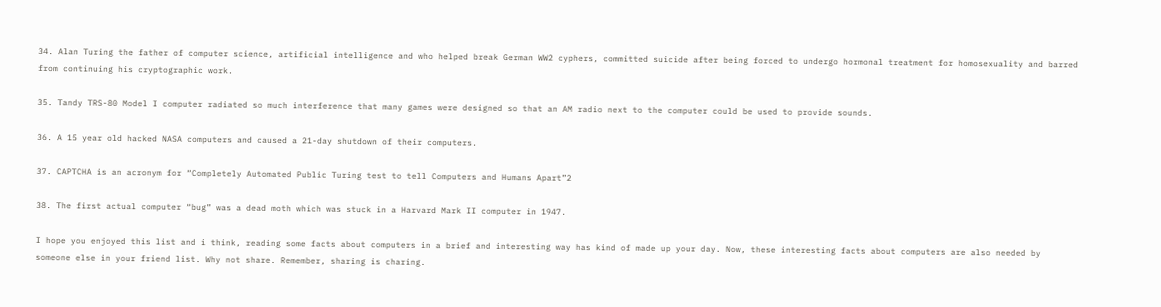34. Alan Turing the father of computer science, artificial intelligence and who helped break German WW2 cyphers, committed suicide after being forced to undergo hormonal treatment for homosexuality and barred from continuing his cryptographic work.

35. Tandy TRS-80 Model I computer radiated so much interference that many games were designed so that an AM radio next to the computer could be used to provide sounds.

36. A 15 year old hacked NASA computers and caused a 21-day shutdown of their computers.

37. CAPTCHA is an acronym for “Completely Automated Public Turing test to tell Computers and Humans Apart”2

38. The first actual computer “bug” was a dead moth which was stuck in a Harvard Mark II computer in 1947.

I hope you enjoyed this list and i think, reading some facts about computers in a brief and interesting way has kind of made up your day. Now, these interesting facts about computers are also needed by someone else in your friend list. Why not share. Remember, sharing is charing.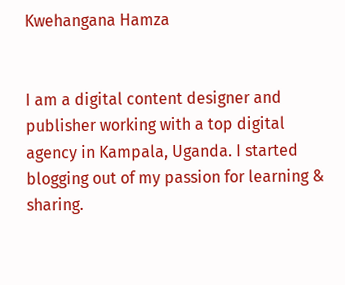Kwehangana Hamza


I am a digital content designer and publisher working with a top digital agency in Kampala, Uganda. I started blogging out of my passion for learning & sharing.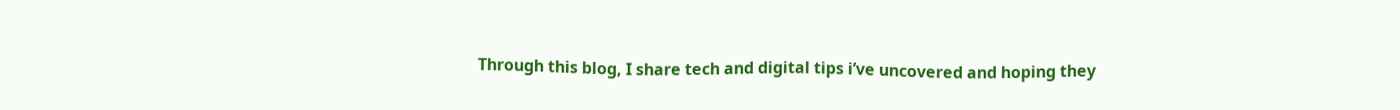Through this blog, I share tech and digital tips i’ve uncovered and hoping they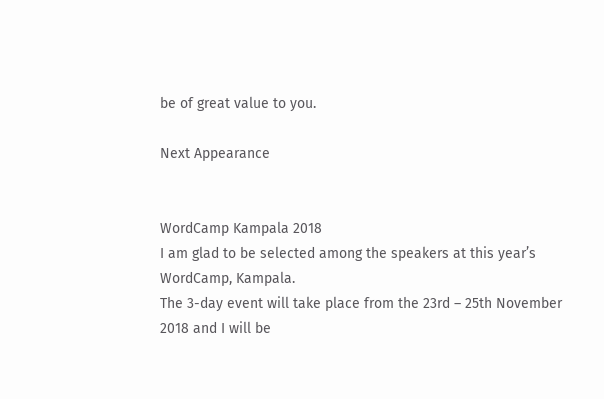be of great value to you.

Next Appearance


WordCamp Kampala 2018
I am glad to be selected among the speakers at this year’s WordCamp, Kampala.
The 3-day event will take place from the 23rd – 25th November 2018 and I will be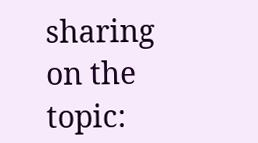sharing on the topic: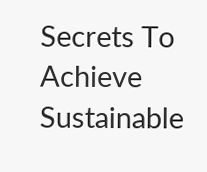Secrets To Achieve Sustainable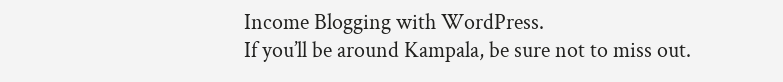Income Blogging with WordPress.
If you’ll be around Kampala, be sure not to miss out.